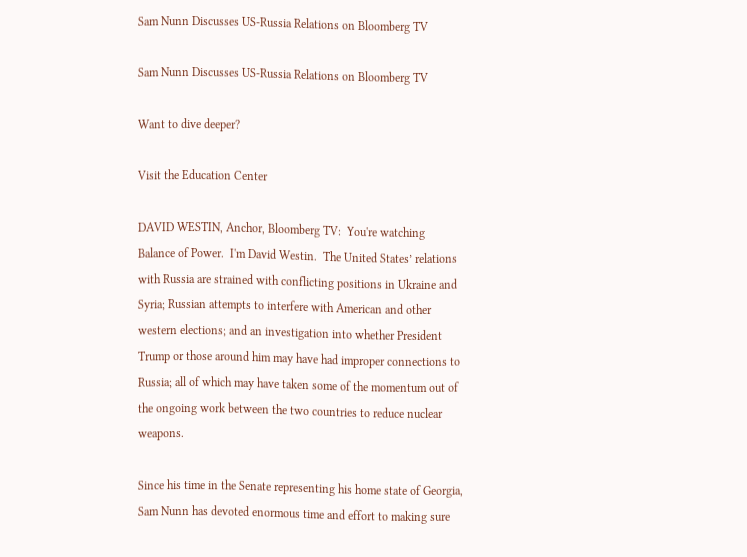Sam Nunn Discusses US-Russia Relations on Bloomberg TV

Sam Nunn Discusses US-Russia Relations on Bloomberg TV

Want to dive deeper?

Visit the Education Center

DAVID WESTIN, Anchor, Bloomberg TV:  You're watching Balance of Power.  I'm David Westin.  The United States’ relations with Russia are strained with conflicting positions in Ukraine and Syria; Russian attempts to interfere with American and other western elections; and an investigation into whether President Trump or those around him may have had improper connections to Russia; all of which may have taken some of the momentum out of the ongoing work between the two countries to reduce nuclear weapons.

Since his time in the Senate representing his home state of Georgia, Sam Nunn has devoted enormous time and effort to making sure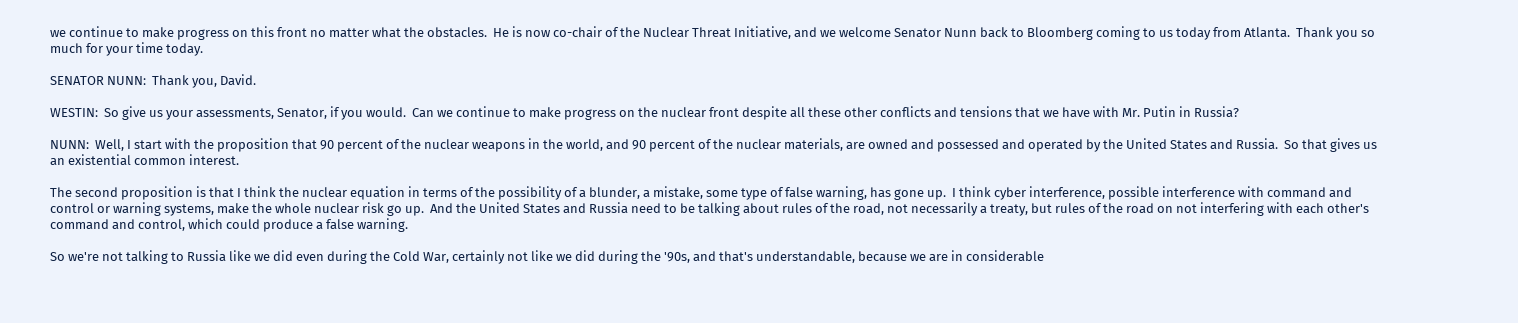we continue to make progress on this front no matter what the obstacles.  He is now co-chair of the Nuclear Threat Initiative, and we welcome Senator Nunn back to Bloomberg coming to us today from Atlanta.  Thank you so much for your time today.

SENATOR NUNN:  Thank you, David.

WESTIN:  So give us your assessments, Senator, if you would.  Can we continue to make progress on the nuclear front despite all these other conflicts and tensions that we have with Mr. Putin in Russia?

NUNN:  Well, I start with the proposition that 90 percent of the nuclear weapons in the world, and 90 percent of the nuclear materials, are owned and possessed and operated by the United States and Russia.  So that gives us an existential common interest.

The second proposition is that I think the nuclear equation in terms of the possibility of a blunder, a mistake, some type of false warning, has gone up.  I think cyber interference, possible interference with command and control or warning systems, make the whole nuclear risk go up.  And the United States and Russia need to be talking about rules of the road, not necessarily a treaty, but rules of the road on not interfering with each other's command and control, which could produce a false warning.

So we're not talking to Russia like we did even during the Cold War, certainly not like we did during the '90s, and that's understandable, because we are in considerable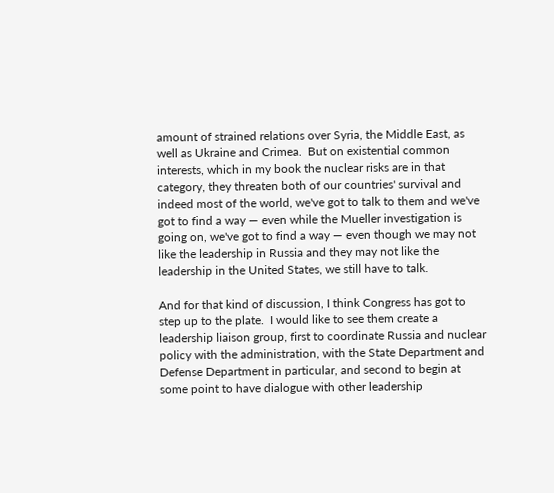amount of strained relations over Syria, the Middle East, as well as Ukraine and Crimea.  But on existential common interests, which in my book the nuclear risks are in that category, they threaten both of our countries' survival and indeed most of the world, we've got to talk to them and we've got to find a way — even while the Mueller investigation is going on, we've got to find a way — even though we may not like the leadership in Russia and they may not like the leadership in the United States, we still have to talk.

And for that kind of discussion, I think Congress has got to step up to the plate.  I would like to see them create a leadership liaison group, first to coordinate Russia and nuclear policy with the administration, with the State Department and Defense Department in particular, and second to begin at some point to have dialogue with other leadership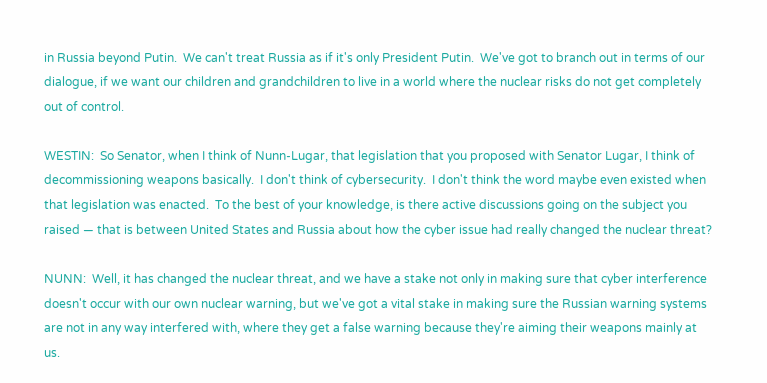in Russia beyond Putin.  We can't treat Russia as if it's only President Putin.  We've got to branch out in terms of our dialogue, if we want our children and grandchildren to live in a world where the nuclear risks do not get completely out of control.

WESTIN:  So Senator, when I think of Nunn-Lugar, that legislation that you proposed with Senator Lugar, I think of decommissioning weapons basically.  I don't think of cybersecurity.  I don't think the word maybe even existed when that legislation was enacted.  To the best of your knowledge, is there active discussions going on the subject you raised — that is between United States and Russia about how the cyber issue had really changed the nuclear threat?

NUNN:  Well, it has changed the nuclear threat, and we have a stake not only in making sure that cyber interference doesn't occur with our own nuclear warning, but we've got a vital stake in making sure the Russian warning systems are not in any way interfered with, where they get a false warning because they're aiming their weapons mainly at us.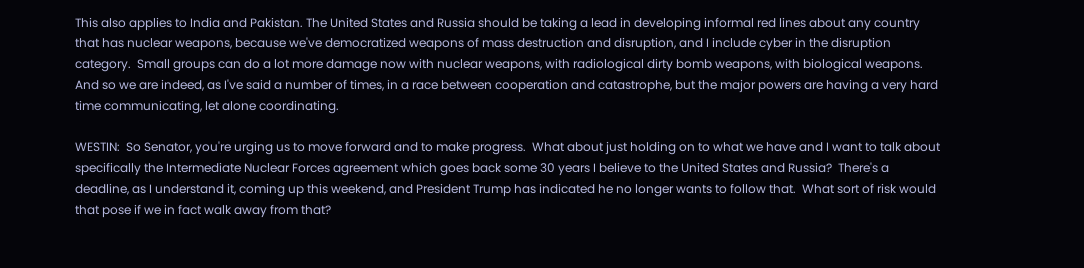This also applies to India and Pakistan. The United States and Russia should be taking a lead in developing informal red lines about any country that has nuclear weapons, because we've democratized weapons of mass destruction and disruption, and I include cyber in the disruption category.  Small groups can do a lot more damage now with nuclear weapons, with radiological dirty bomb weapons, with biological weapons.  And so we are indeed, as I've said a number of times, in a race between cooperation and catastrophe, but the major powers are having a very hard time communicating, let alone coordinating.

WESTIN:  So Senator, you're urging us to move forward and to make progress.  What about just holding on to what we have and I want to talk about specifically the Intermediate Nuclear Forces agreement which goes back some 30 years I believe to the United States and Russia?  There's a deadline, as I understand it, coming up this weekend, and President Trump has indicated he no longer wants to follow that.  What sort of risk would that pose if we in fact walk away from that?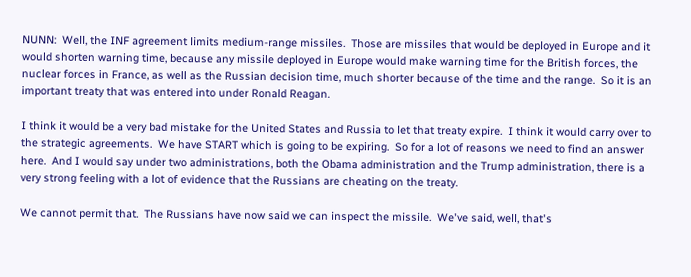NUNN:  Well, the INF agreement limits medium-range missiles.  Those are missiles that would be deployed in Europe and it would shorten warning time, because any missile deployed in Europe would make warning time for the British forces, the nuclear forces in France, as well as the Russian decision time, much shorter because of the time and the range.  So it is an important treaty that was entered into under Ronald Reagan.

I think it would be a very bad mistake for the United States and Russia to let that treaty expire.  I think it would carry over to the strategic agreements.  We have START which is going to be expiring.  So for a lot of reasons we need to find an answer here.  And I would say under two administrations, both the Obama administration and the Trump administration, there is a very strong feeling with a lot of evidence that the Russians are cheating on the treaty.

We cannot permit that.  The Russians have now said we can inspect the missile.  We've said, well, that's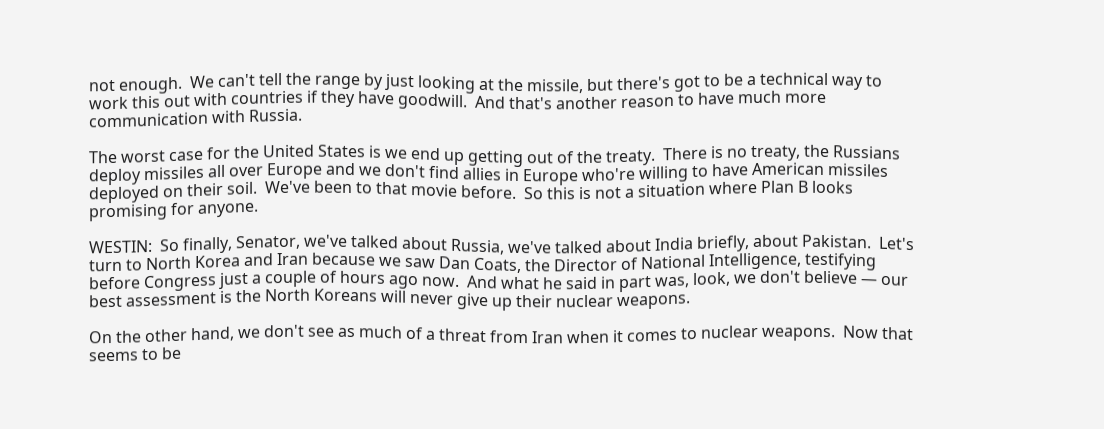not enough.  We can't tell the range by just looking at the missile, but there's got to be a technical way to work this out with countries if they have goodwill.  And that's another reason to have much more communication with Russia.

The worst case for the United States is we end up getting out of the treaty.  There is no treaty, the Russians deploy missiles all over Europe and we don't find allies in Europe who're willing to have American missiles deployed on their soil.  We've been to that movie before.  So this is not a situation where Plan B looks promising for anyone.

WESTIN:  So finally, Senator, we've talked about Russia, we've talked about India briefly, about Pakistan.  Let's turn to North Korea and Iran because we saw Dan Coats, the Director of National Intelligence, testifying before Congress just a couple of hours ago now.  And what he said in part was, look, we don't believe — our best assessment is the North Koreans will never give up their nuclear weapons.

On the other hand, we don't see as much of a threat from Iran when it comes to nuclear weapons.  Now that seems to be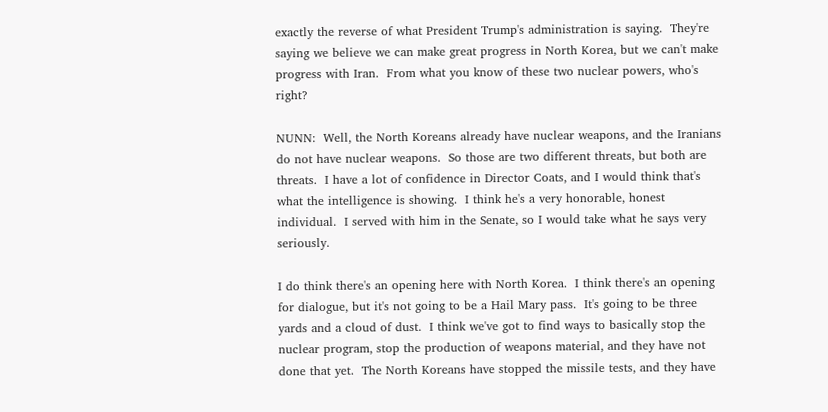exactly the reverse of what President Trump's administration is saying.  They're saying we believe we can make great progress in North Korea, but we can't make progress with Iran.  From what you know of these two nuclear powers, who's right?

NUNN:  Well, the North Koreans already have nuclear weapons, and the Iranians do not have nuclear weapons.  So those are two different threats, but both are threats.  I have a lot of confidence in Director Coats, and I would think that's what the intelligence is showing.  I think he's a very honorable, honest individual.  I served with him in the Senate, so I would take what he says very seriously.

I do think there's an opening here with North Korea.  I think there's an opening for dialogue, but it's not going to be a Hail Mary pass.  It's going to be three yards and a cloud of dust.  I think we've got to find ways to basically stop the nuclear program, stop the production of weapons material, and they have not done that yet.  The North Koreans have stopped the missile tests, and they have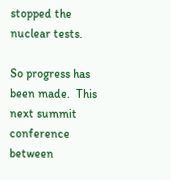stopped the nuclear tests.

So progress has been made.  This next summit conference between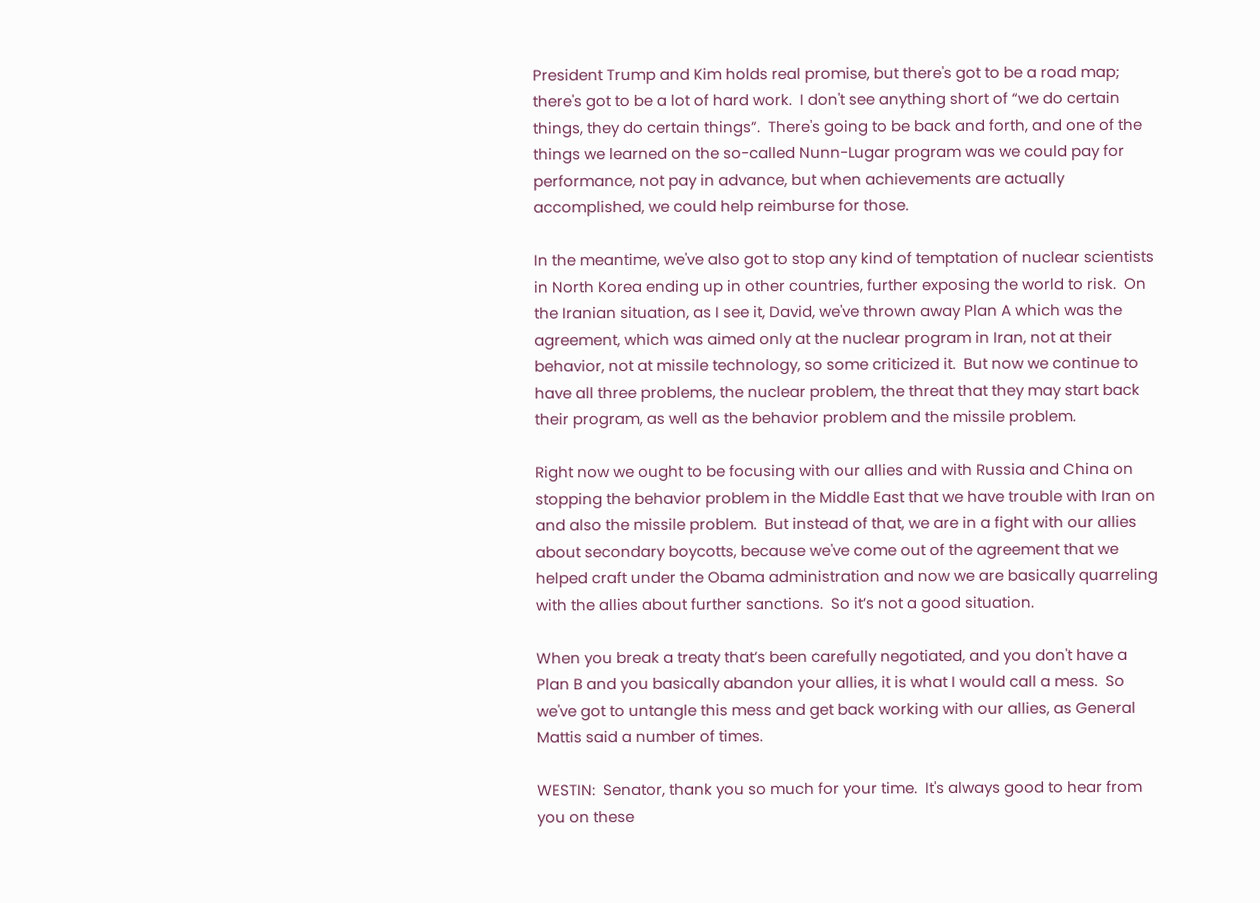President Trump and Kim holds real promise, but there's got to be a road map; there's got to be a lot of hard work.  I don't see anything short of “we do certain things, they do certain things”.  There's going to be back and forth, and one of the things we learned on the so-called Nunn-Lugar program was we could pay for performance, not pay in advance, but when achievements are actually accomplished, we could help reimburse for those.

In the meantime, we've also got to stop any kind of temptation of nuclear scientists in North Korea ending up in other countries, further exposing the world to risk.  On the Iranian situation, as I see it, David, we've thrown away Plan A which was the agreement, which was aimed only at the nuclear program in Iran, not at their behavior, not at missile technology, so some criticized it.  But now we continue to have all three problems, the nuclear problem, the threat that they may start back their program, as well as the behavior problem and the missile problem.

Right now we ought to be focusing with our allies and with Russia and China on stopping the behavior problem in the Middle East that we have trouble with Iran on and also the missile problem.  But instead of that, we are in a fight with our allies about secondary boycotts, because we've come out of the agreement that we helped craft under the Obama administration and now we are basically quarreling with the allies about further sanctions.  So it’s not a good situation.

When you break a treaty that’s been carefully negotiated, and you don't have a Plan B and you basically abandon your allies, it is what I would call a mess.  So we've got to untangle this mess and get back working with our allies, as General Mattis said a number of times.

WESTIN:  Senator, thank you so much for your time.  It's always good to hear from you on these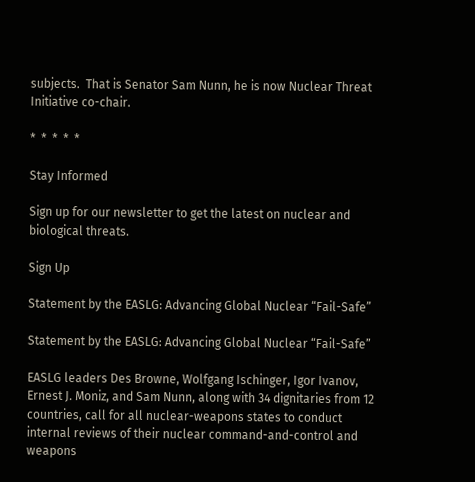subjects.  That is Senator Sam Nunn, he is now Nuclear Threat Initiative co-chair.

*  *  *  *  *

Stay Informed

Sign up for our newsletter to get the latest on nuclear and biological threats.

Sign Up

Statement by the EASLG: Advancing Global Nuclear “Fail-Safe”

Statement by the EASLG: Advancing Global Nuclear “Fail-Safe”

EASLG leaders Des Browne, Wolfgang Ischinger, Igor Ivanov, Ernest J. Moniz, and Sam Nunn, along with 34 dignitaries from 12 countries, call for all nuclear-weapons states to conduct internal reviews of their nuclear command-and-control and weapons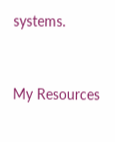systems.


My Resources